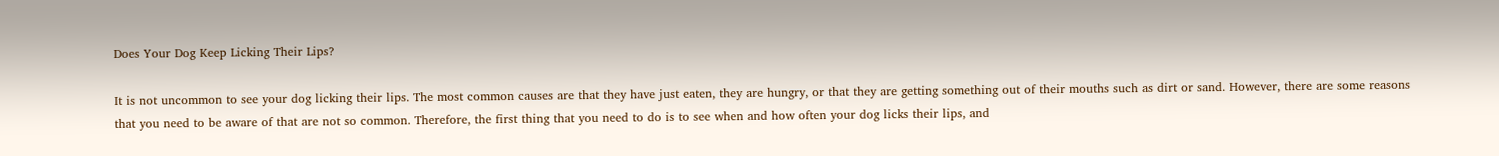Does Your Dog Keep Licking Their Lips?

It is not uncommon to see your dog licking their lips. The most common causes are that they have just eaten, they are hungry, or that they are getting something out of their mouths such as dirt or sand. However, there are some reasons that you need to be aware of that are not so common. Therefore, the first thing that you need to do is to see when and how often your dog licks their lips, and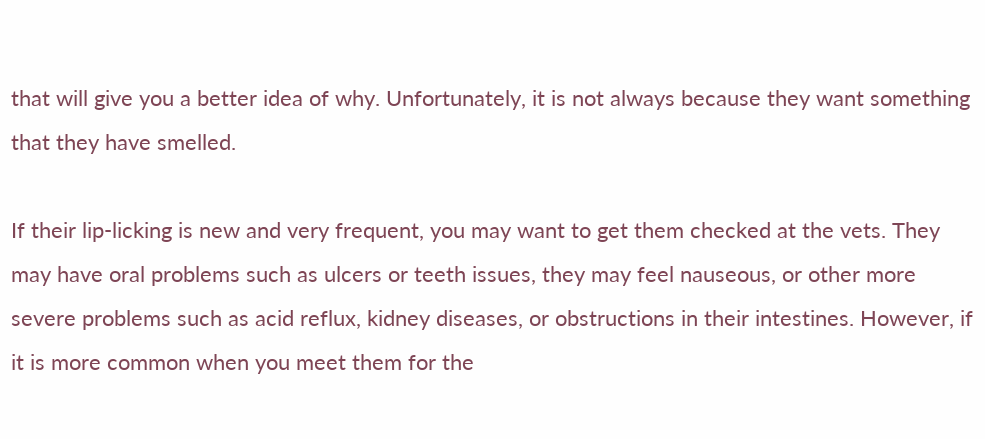that will give you a better idea of why. Unfortunately, it is not always because they want something that they have smelled.

If their lip-licking is new and very frequent, you may want to get them checked at the vets. They may have oral problems such as ulcers or teeth issues, they may feel nauseous, or other more severe problems such as acid reflux, kidney diseases, or obstructions in their intestines. However, if it is more common when you meet them for the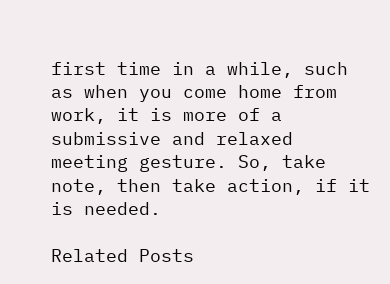first time in a while, such as when you come home from work, it is more of a submissive and relaxed meeting gesture. So, take note, then take action, if it is needed.

Related Posts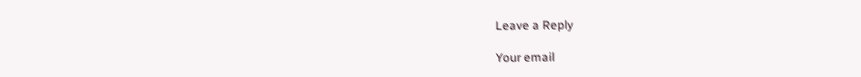Leave a Reply

Your email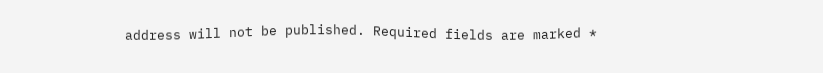address will not be published. Required fields are marked *